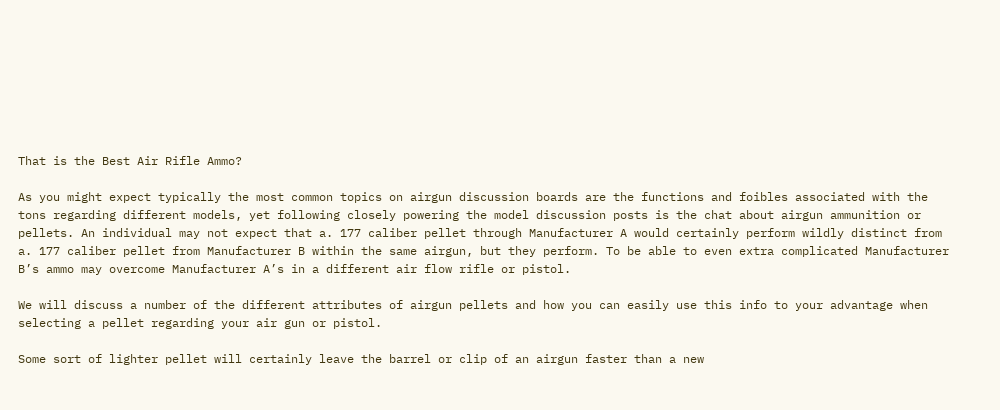That is the Best Air Rifle Ammo?

As you might expect typically the most common topics on airgun discussion boards are the functions and foibles associated with the tons regarding different models, yet following closely powering the model discussion posts is the chat about airgun ammunition or pellets. An individual may not expect that a. 177 caliber pellet through Manufacturer A would certainly perform wildly distinct from a. 177 caliber pellet from Manufacturer B within the same airgun, but they perform. To be able to even extra complicated Manufacturer B’s ammo may overcome Manufacturer A’s in a different air flow rifle or pistol.

We will discuss a number of the different attributes of airgun pellets and how you can easily use this info to your advantage when selecting a pellet regarding your air gun or pistol.

Some sort of lighter pellet will certainly leave the barrel or clip of an airgun faster than a new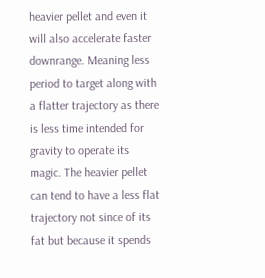heavier pellet and even it will also accelerate faster downrange. Meaning less period to target along with a flatter trajectory as there is less time intended for gravity to operate its magic. The heavier pellet can tend to have a less flat trajectory not since of its fat but because it spends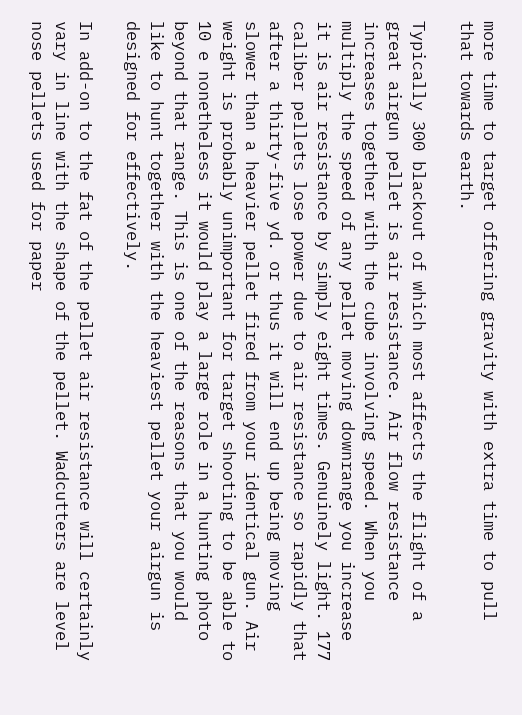more time to target offering gravity with extra time to pull that towards earth.

Typically 300 blackout of which most affects the flight of a great airgun pellet is air resistance. Air flow resistance increases together with the cube involving speed. When you multiply the speed of any pellet moving downrange you increase it is air resistance by simply eight times. Genuinely light. 177 caliber pellets lose power due to air resistance so rapidly that after a thirty-five yd. or thus it will end up being moving slower than a heavier pellet fired from your identical gun. Air weight is probably unimportant for target shooting to be able to 10 e nonetheless it would play a large role in a hunting photo beyond that range. This is one of the reasons that you would like to hunt together with the heaviest pellet your airgun is designed for effectively.

In add-on to the fat of the pellet air resistance will certainly vary in line with the shape of the pellet. Wadcutters are level nose pellets used for paper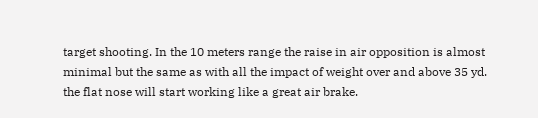target shooting. In the 10 meters range the raise in air opposition is almost minimal but the same as with all the impact of weight over and above 35 yd. the flat nose will start working like a great air brake.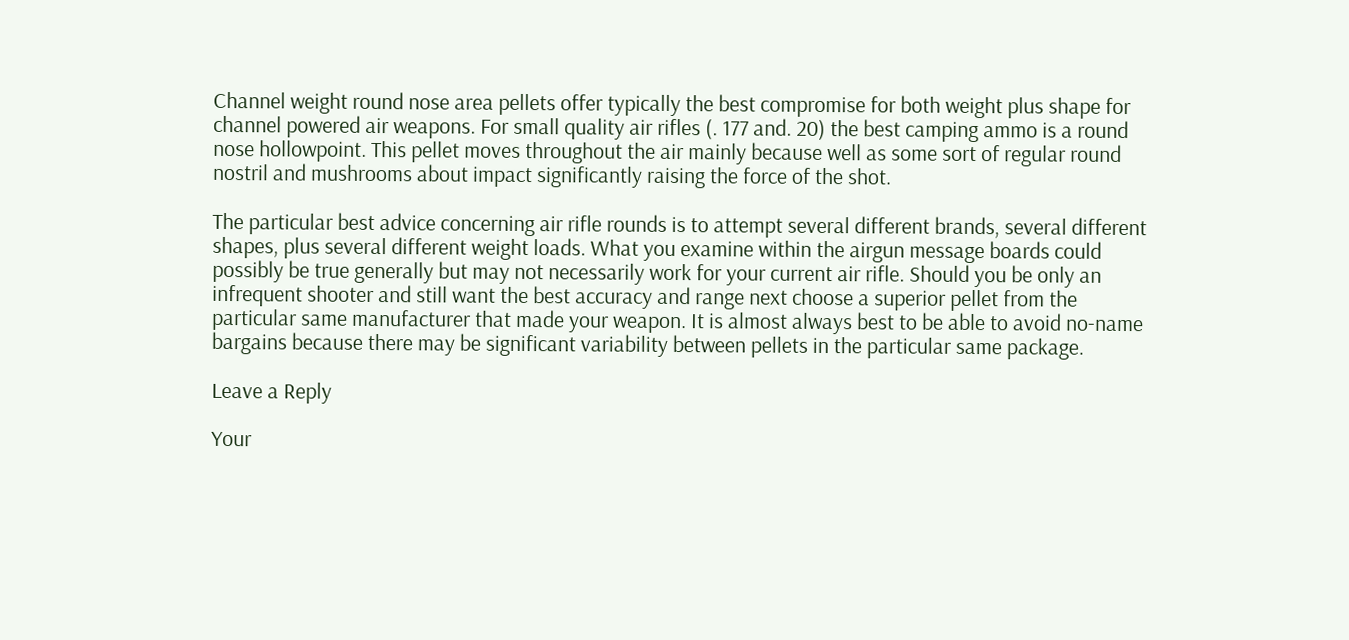Channel weight round nose area pellets offer typically the best compromise for both weight plus shape for channel powered air weapons. For small quality air rifles (. 177 and. 20) the best camping ammo is a round nose hollowpoint. This pellet moves throughout the air mainly because well as some sort of regular round nostril and mushrooms about impact significantly raising the force of the shot.

The particular best advice concerning air rifle rounds is to attempt several different brands, several different shapes, plus several different weight loads. What you examine within the airgun message boards could possibly be true generally but may not necessarily work for your current air rifle. Should you be only an infrequent shooter and still want the best accuracy and range next choose a superior pellet from the particular same manufacturer that made your weapon. It is almost always best to be able to avoid no-name bargains because there may be significant variability between pellets in the particular same package.

Leave a Reply

Your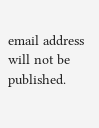email address will not be published.